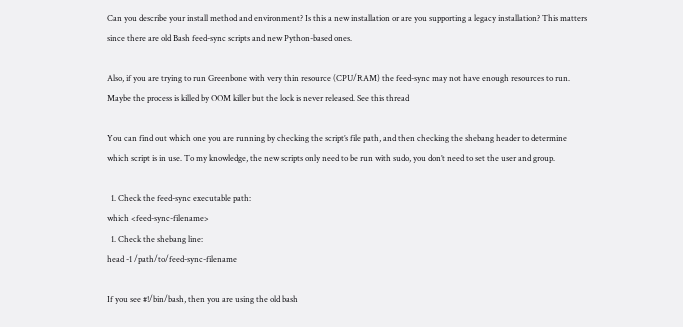Can you describe your install method and environment? Is this a new installation or are you supporting a legacy installation? This matters since there are old Bash feed-sync scripts and new Python-based ones.

Also, if you are trying to run Greenbone with very thin resource (CPU/RAM) the feed-sync may not have enough resources to run. Maybe the process is killed by OOM killer but the lock is never released. See this thread

You can find out which one you are running by checking the script’s file path, and then checking the shebang header to determine which script is in use. To my knowledge, the new scripts only need to be run with sudo, you don’t need to set the user and group.

  1. Check the feed-sync executable path:
which <feed-sync-filename>
  1. Check the shebang line:
head -1 /path/to/feed-sync-filename

If you see #!/bin/bash, then you are using the old bash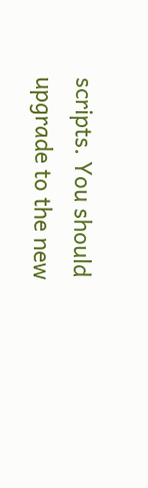scripts. You should upgrade to the new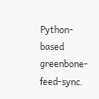Python-based greenbone-feed-sync.